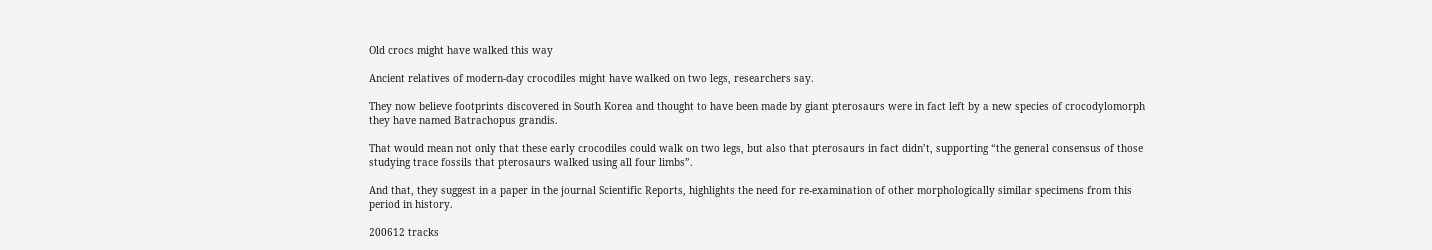Old crocs might have walked this way

Ancient relatives of modern-day crocodiles might have walked on two legs, researchers say.

They now believe footprints discovered in South Korea and thought to have been made by giant pterosaurs were in fact left by a new species of crocodylomorph they have named Batrachopus grandis.

That would mean not only that these early crocodiles could walk on two legs, but also that pterosaurs in fact didn’t, supporting “the general consensus of those studying trace fossils that pterosaurs walked using all four limbs”.

And that, they suggest in a paper in the journal Scientific Reports, highlights the need for re-examination of other morphologically similar specimens from this period in history.

200612 tracks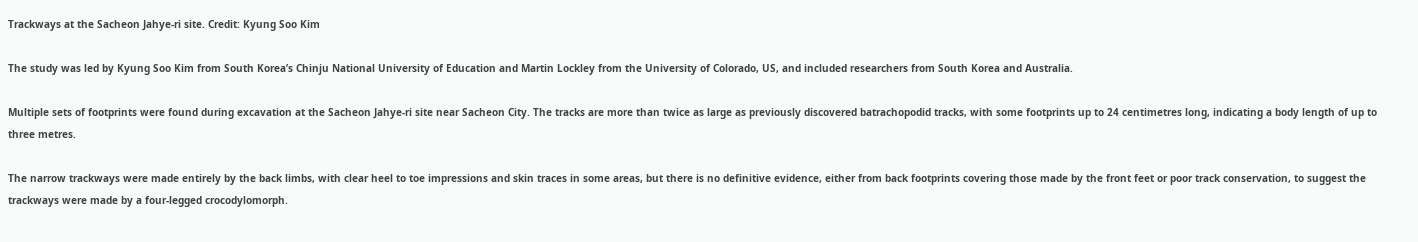Trackways at the Sacheon Jahye-ri site. Credit: Kyung Soo Kim

The study was led by Kyung Soo Kim from South Korea’s Chinju National University of Education and Martin Lockley from the University of Colorado, US, and included researchers from South Korea and Australia.

Multiple sets of footprints were found during excavation at the Sacheon Jahye-ri site near Sacheon City. The tracks are more than twice as large as previously discovered batrachopodid tracks, with some footprints up to 24 centimetres long, indicating a body length of up to three metres.

The narrow trackways were made entirely by the back limbs, with clear heel to toe impressions and skin traces in some areas, but there is no definitive evidence, either from back footprints covering those made by the front feet or poor track conservation, to suggest the trackways were made by a four-legged crocodylomorph.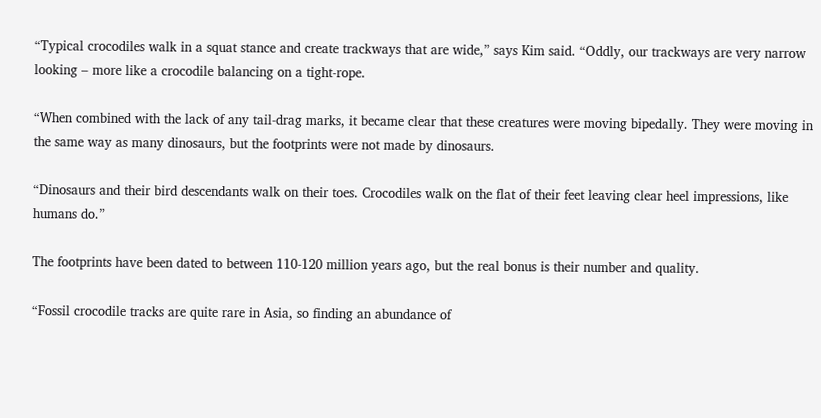“Typical crocodiles walk in a squat stance and create trackways that are wide,” says Kim said. “Oddly, our trackways are very narrow looking – more like a crocodile balancing on a tight-rope.

“When combined with the lack of any tail-drag marks, it became clear that these creatures were moving bipedally. They were moving in the same way as many dinosaurs, but the footprints were not made by dinosaurs.

“Dinosaurs and their bird descendants walk on their toes. Crocodiles walk on the flat of their feet leaving clear heel impressions, like humans do.”

The footprints have been dated to between 110-120 million years ago, but the real bonus is their number and quality.

“Fossil crocodile tracks are quite rare in Asia, so finding an abundance of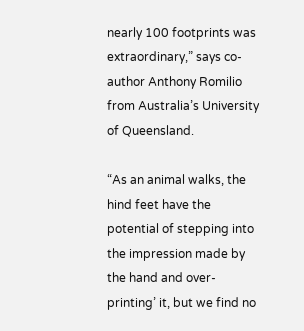nearly 100 footprints was extraordinary,” says co-author Anthony Romilio from Australia’s University of Queensland.

“As an animal walks, the hind feet have the potential of stepping into the impression made by the hand and over-printing’ it, but we find no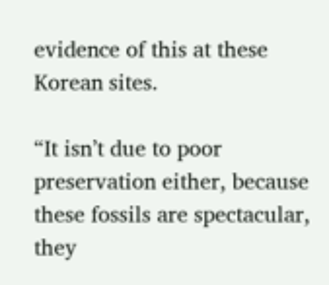evidence of this at these Korean sites.

“It isn’t due to poor preservation either, because these fossils are spectacular, they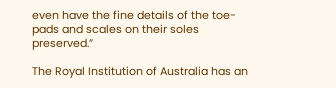even have the fine details of the toe-pads and scales on their soles preserved.”

The Royal Institution of Australia has an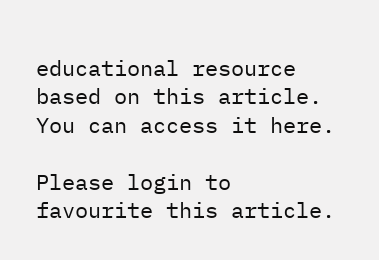educational resource based on this article. You can access it here.

Please login to favourite this article.